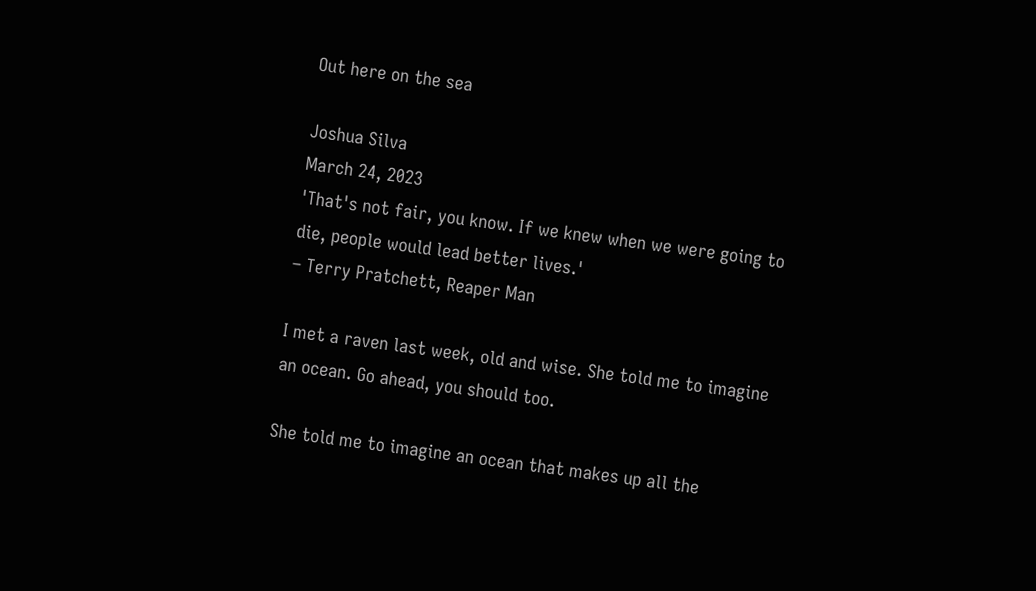Out here on the sea

Joshua Silva
March 24, 2023
'That's not fair, you know. If we knew when we were going to die, people would lead better lives.'
– Terry Pratchett, Reaper Man

I met a raven last week, old and wise. She told me to imagine an ocean. Go ahead, you should too.

She told me to imagine an ocean that makes up all the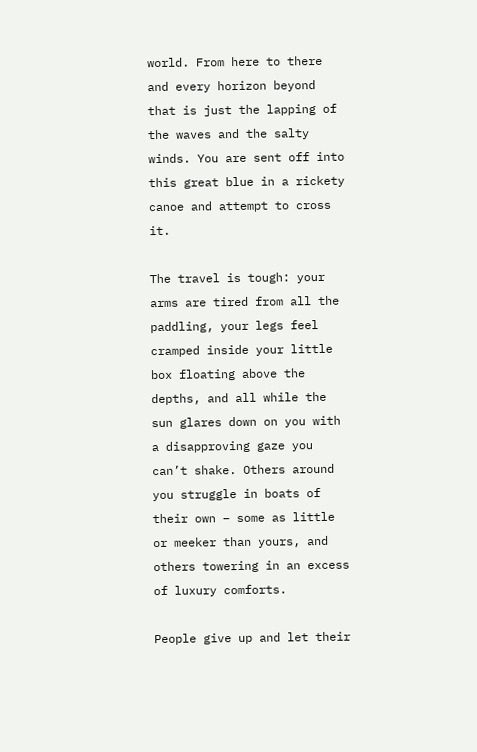world. From here to there and every horizon beyond that is just the lapping of the waves and the salty winds. You are sent off into this great blue in a rickety canoe and attempt to cross it.

The travel is tough: your arms are tired from all the paddling, your legs feel cramped inside your little box floating above the depths, and all while the sun glares down on you with a disapproving gaze you can’t shake. Others around you struggle in boats of their own – some as little or meeker than yours, and others towering in an excess of luxury comforts.

People give up and let their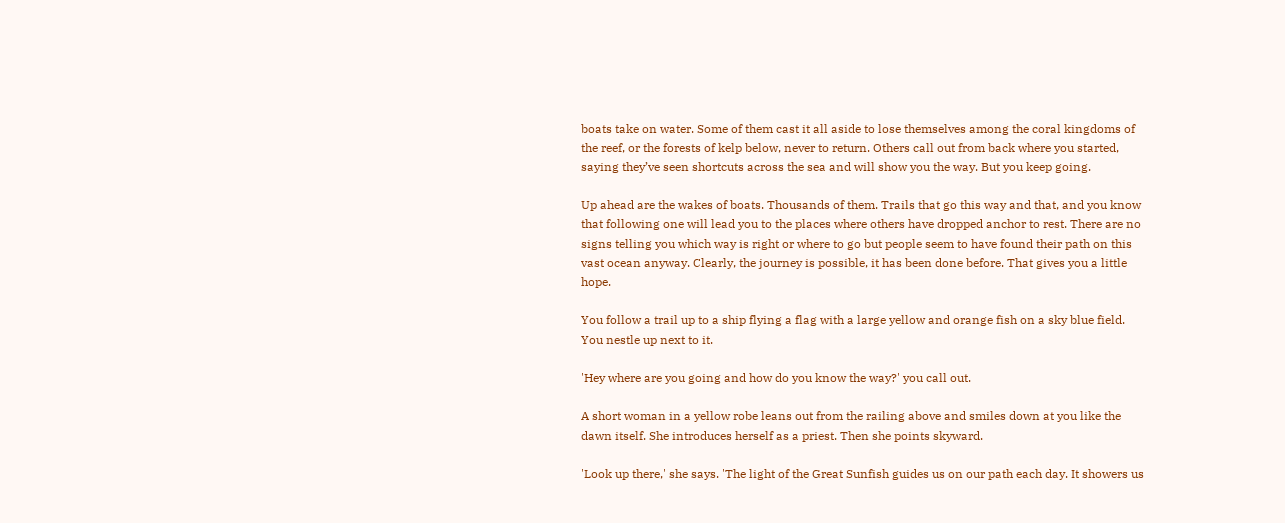boats take on water. Some of them cast it all aside to lose themselves among the coral kingdoms of the reef, or the forests of kelp below, never to return. Others call out from back where you started, saying they’ve seen shortcuts across the sea and will show you the way. But you keep going.

Up ahead are the wakes of boats. Thousands of them. Trails that go this way and that, and you know that following one will lead you to the places where others have dropped anchor to rest. There are no signs telling you which way is right or where to go but people seem to have found their path on this vast ocean anyway. Clearly, the journey is possible, it has been done before. That gives you a little hope.

You follow a trail up to a ship flying a flag with a large yellow and orange fish on a sky blue field. You nestle up next to it.

'Hey where are you going and how do you know the way?' you call out.

A short woman in a yellow robe leans out from the railing above and smiles down at you like the dawn itself. She introduces herself as a priest. Then she points skyward.

'Look up there,' she says. 'The light of the Great Sunfish guides us on our path each day. It showers us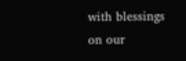with blessings on our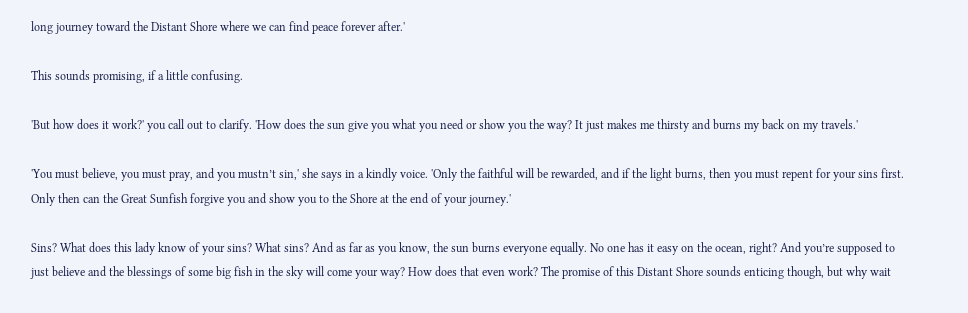long journey toward the Distant Shore where we can find peace forever after.'

This sounds promising, if a little confusing.

'But how does it work?' you call out to clarify. 'How does the sun give you what you need or show you the way? It just makes me thirsty and burns my back on my travels.'

'You must believe, you must pray, and you mustn’t sin,' she says in a kindly voice. 'Only the faithful will be rewarded, and if the light burns, then you must repent for your sins first. Only then can the Great Sunfish forgive you and show you to the Shore at the end of your journey.'

Sins? What does this lady know of your sins? What sins? And as far as you know, the sun burns everyone equally. No one has it easy on the ocean, right? And you’re supposed to just believe and the blessings of some big fish in the sky will come your way? How does that even work? The promise of this Distant Shore sounds enticing though, but why wait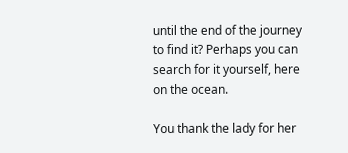until the end of the journey to find it? Perhaps you can search for it yourself, here on the ocean.

You thank the lady for her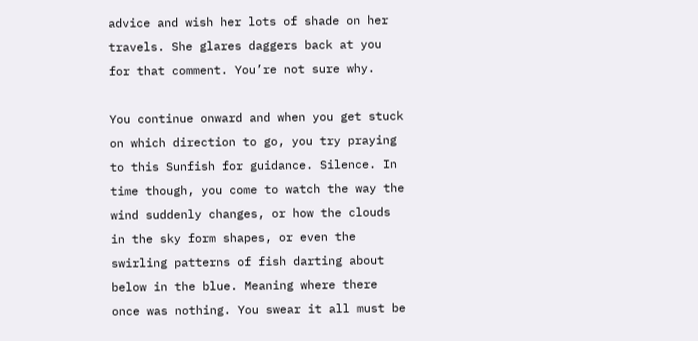advice and wish her lots of shade on her travels. She glares daggers back at you for that comment. You’re not sure why.

You continue onward and when you get stuck on which direction to go, you try praying to this Sunfish for guidance. Silence. In time though, you come to watch the way the wind suddenly changes, or how the clouds in the sky form shapes, or even the swirling patterns of fish darting about below in the blue. Meaning where there once was nothing. You swear it all must be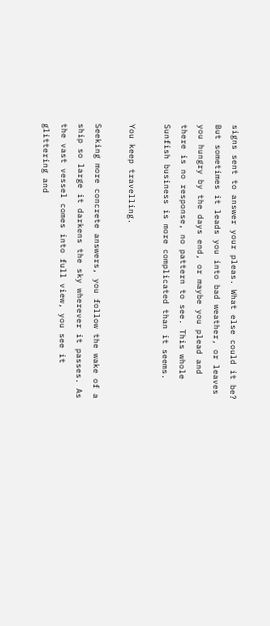signs sent to answer your pleas. What else could it be? But sometimes it leads you into bad weather, or leaves you hungry by the days end, or maybe you plead and there is no response, no pattern to see. This whole Sunfish business is more complicated than it seems.

You keep travelling.

Seeking more concrete answers, you follow the wake of a ship so large it darkens the sky wherever it passes. As the vast vessel comes into full view, you see it glittering and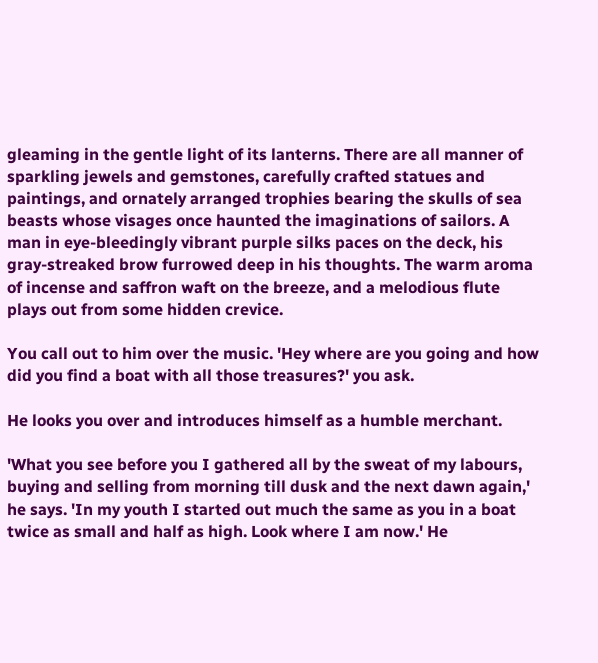gleaming in the gentle light of its lanterns. There are all manner of sparkling jewels and gemstones, carefully crafted statues and paintings, and ornately arranged trophies bearing the skulls of sea beasts whose visages once haunted the imaginations of sailors. A man in eye-bleedingly vibrant purple silks paces on the deck, his gray-streaked brow furrowed deep in his thoughts. The warm aroma of incense and saffron waft on the breeze, and a melodious flute plays out from some hidden crevice.

You call out to him over the music. 'Hey where are you going and how did you find a boat with all those treasures?' you ask.

He looks you over and introduces himself as a humble merchant.

'What you see before you I gathered all by the sweat of my labours, buying and selling from morning till dusk and the next dawn again,' he says. 'In my youth I started out much the same as you in a boat twice as small and half as high. Look where I am now.' He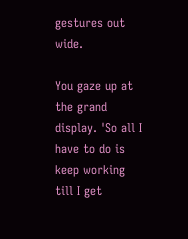gestures out wide.

You gaze up at the grand display. 'So all I have to do is keep working till I get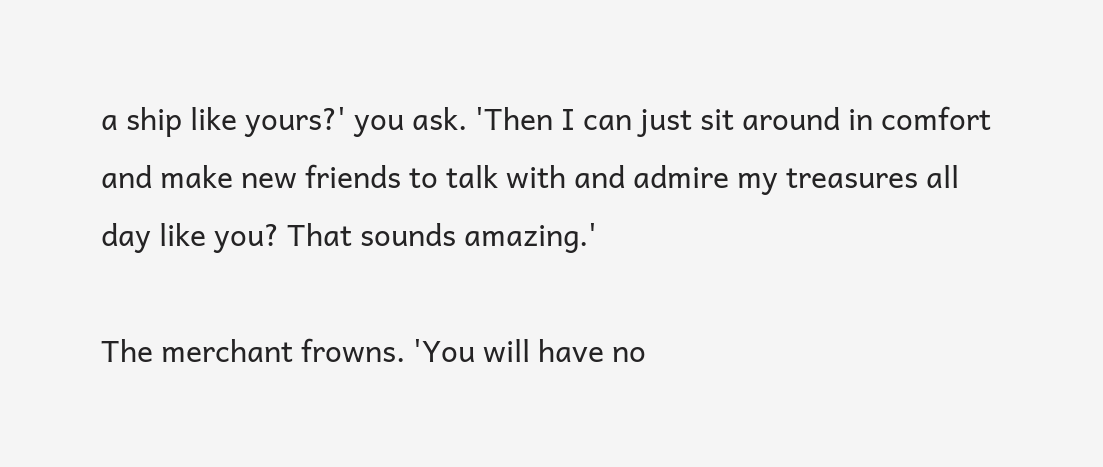a ship like yours?' you ask. 'Then I can just sit around in comfort and make new friends to talk with and admire my treasures all day like you? That sounds amazing.'

The merchant frowns. 'You will have no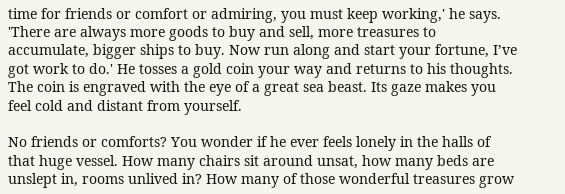time for friends or comfort or admiring, you must keep working,' he says. 'There are always more goods to buy and sell, more treasures to accumulate, bigger ships to buy. Now run along and start your fortune, I’ve got work to do.' He tosses a gold coin your way and returns to his thoughts. The coin is engraved with the eye of a great sea beast. Its gaze makes you feel cold and distant from yourself.

No friends or comforts? You wonder if he ever feels lonely in the halls of that huge vessel. How many chairs sit around unsat, how many beds are unslept in, rooms unlived in? How many of those wonderful treasures grow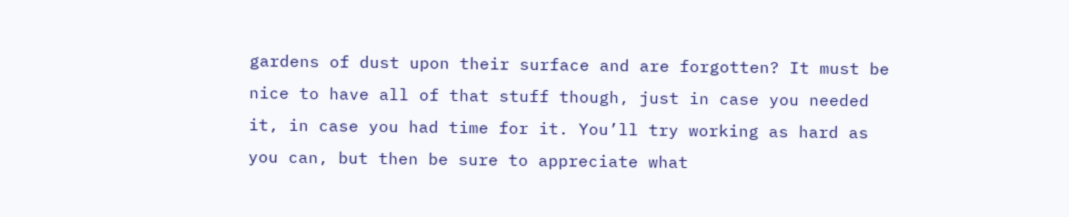gardens of dust upon their surface and are forgotten? It must be nice to have all of that stuff though, just in case you needed it, in case you had time for it. You’ll try working as hard as you can, but then be sure to appreciate what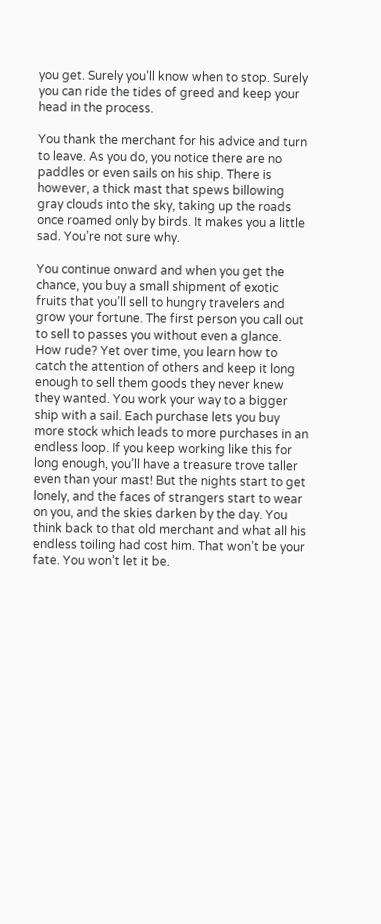you get. Surely you’ll know when to stop. Surely you can ride the tides of greed and keep your head in the process.

You thank the merchant for his advice and turn to leave. As you do, you notice there are no paddles or even sails on his ship. There is however, a thick mast that spews billowing gray clouds into the sky, taking up the roads once roamed only by birds. It makes you a little sad. You’re not sure why.

You continue onward and when you get the chance, you buy a small shipment of exotic fruits that you’ll sell to hungry travelers and grow your fortune. The first person you call out to sell to passes you without even a glance. How rude? Yet over time, you learn how to catch the attention of others and keep it long enough to sell them goods they never knew they wanted. You work your way to a bigger ship with a sail. Each purchase lets you buy more stock which leads to more purchases in an endless loop. If you keep working like this for long enough, you’ll have a treasure trove taller even than your mast! But the nights start to get lonely, and the faces of strangers start to wear on you, and the skies darken by the day. You think back to that old merchant and what all his endless toiling had cost him. That won’t be your fate. You won’t let it be.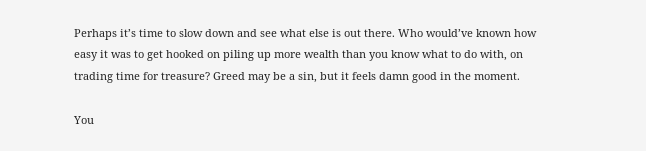Perhaps it’s time to slow down and see what else is out there. Who would’ve known how easy it was to get hooked on piling up more wealth than you know what to do with, on trading time for treasure? Greed may be a sin, but it feels damn good in the moment.

You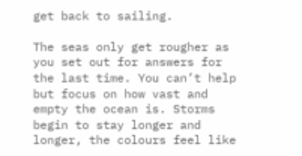get back to sailing.

The seas only get rougher as you set out for answers for the last time. You can’t help but focus on how vast and empty the ocean is. Storms begin to stay longer and longer, the colours feel like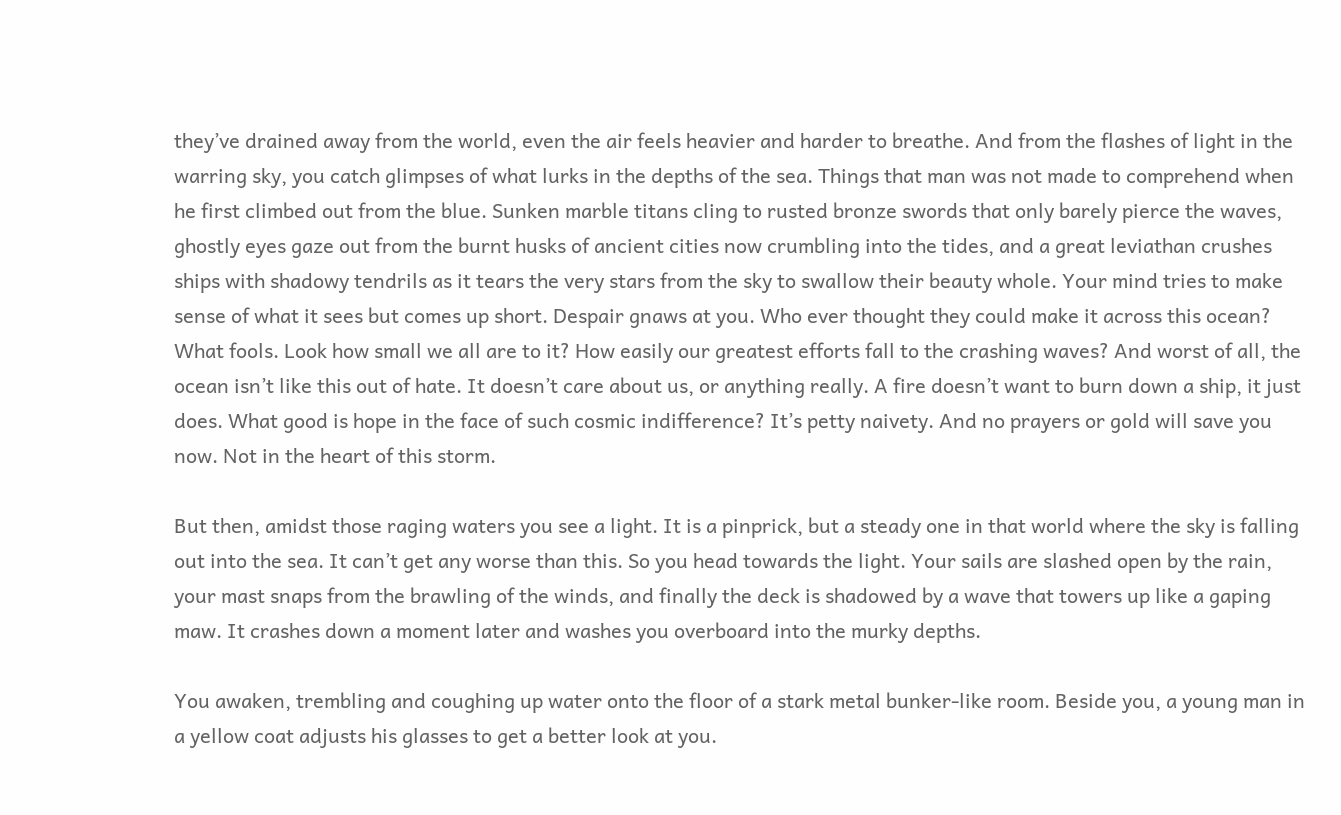they’ve drained away from the world, even the air feels heavier and harder to breathe. And from the flashes of light in the warring sky, you catch glimpses of what lurks in the depths of the sea. Things that man was not made to comprehend when he first climbed out from the blue. Sunken marble titans cling to rusted bronze swords that only barely pierce the waves, ghostly eyes gaze out from the burnt husks of ancient cities now crumbling into the tides, and a great leviathan crushes ships with shadowy tendrils as it tears the very stars from the sky to swallow their beauty whole. Your mind tries to make sense of what it sees but comes up short. Despair gnaws at you. Who ever thought they could make it across this ocean? What fools. Look how small we all are to it? How easily our greatest efforts fall to the crashing waves? And worst of all, the ocean isn’t like this out of hate. It doesn’t care about us, or anything really. A fire doesn’t want to burn down a ship, it just does. What good is hope in the face of such cosmic indifference? It’s petty naivety. And no prayers or gold will save you now. Not in the heart of this storm.

But then, amidst those raging waters you see a light. It is a pinprick, but a steady one in that world where the sky is falling out into the sea. It can’t get any worse than this. So you head towards the light. Your sails are slashed open by the rain, your mast snaps from the brawling of the winds, and finally the deck is shadowed by a wave that towers up like a gaping maw. It crashes down a moment later and washes you overboard into the murky depths.

You awaken, trembling and coughing up water onto the floor of a stark metal bunker-like room. Beside you, a young man in a yellow coat adjusts his glasses to get a better look at you.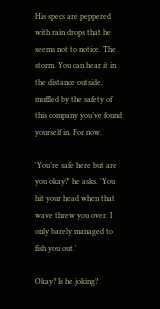His specs are peppered with rain drops that he seems not to notice. The storm. You can hear it in the distance outside, muffled by the safety of this company you’ve found yourself in. For now.

'You’re safe here but are you okay?' he asks. 'You hit your head when that wave threw you over. I only barely managed to fish you out.'

Okay? Is he joking?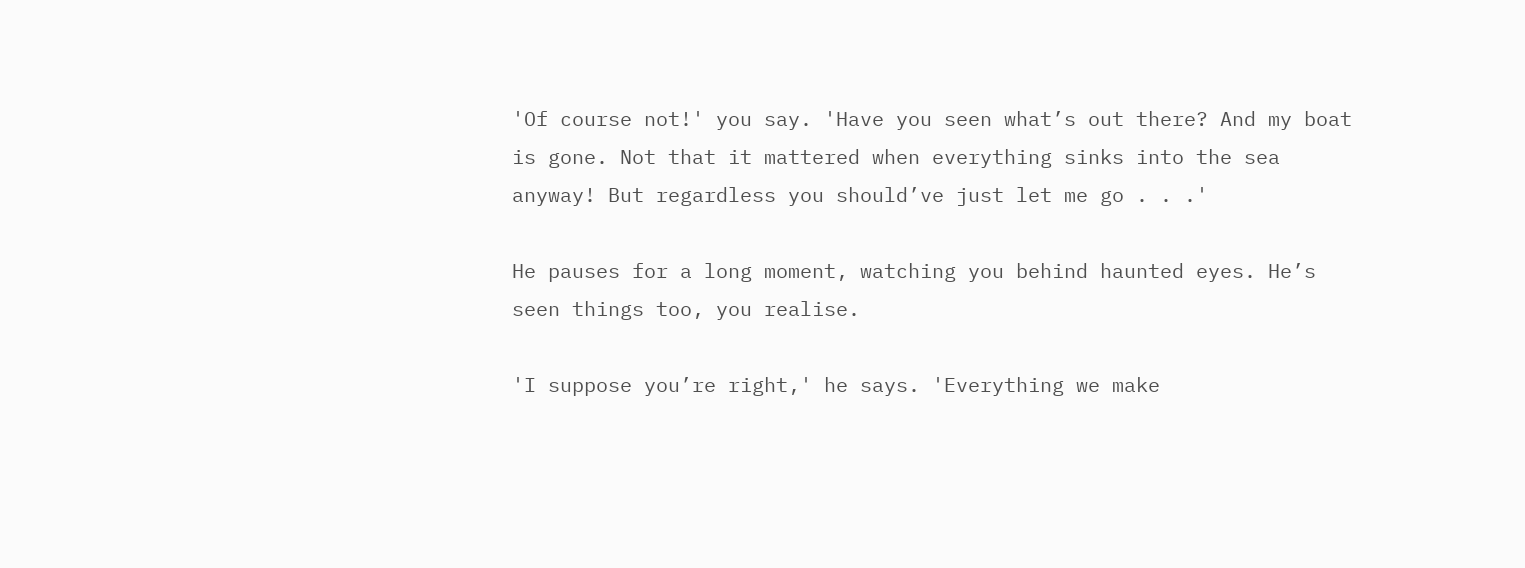'Of course not!' you say. 'Have you seen what’s out there? And my boat is gone. Not that it mattered when everything sinks into the sea anyway! But regardless you should’ve just let me go . . .'

He pauses for a long moment, watching you behind haunted eyes. He’s seen things too, you realise.

'I suppose you’re right,' he says. 'Everything we make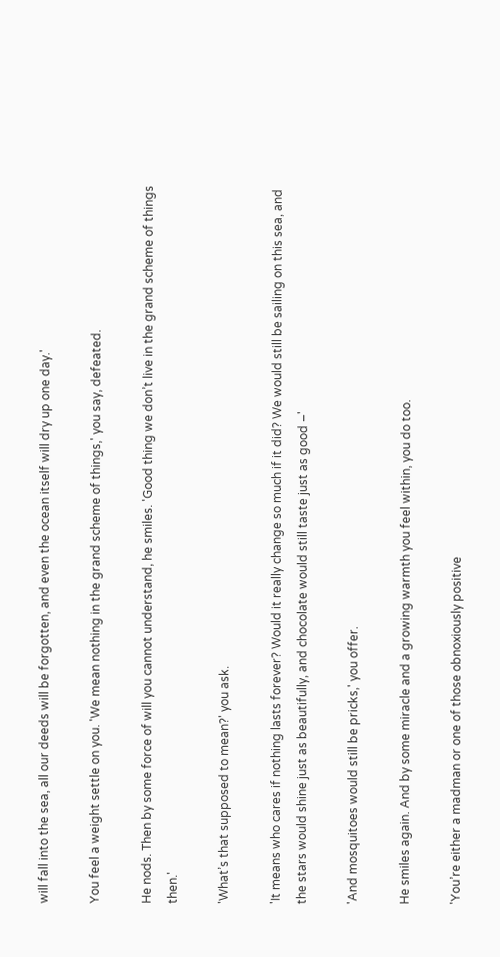will fall into the sea, all our deeds will be forgotten, and even the ocean itself will dry up one day.'

You feel a weight settle on you. 'We mean nothing in the grand scheme of things,' you say, defeated.

He nods. Then by some force of will you cannot understand, he smiles. 'Good thing we don’t live in the grand scheme of things then.'

'What’s that supposed to mean?' you ask.

'It means who cares if nothing lasts forever? Would it really change so much if it did? We would still be sailing on this sea, and the stars would shine just as beautifully, and chocolate would still taste just as good –'

'And mosquitoes would still be pricks,' you offer.

He smiles again. And by some miracle and a growing warmth you feel within, you do too.

'You’re either a madman or one of those obnoxiously positive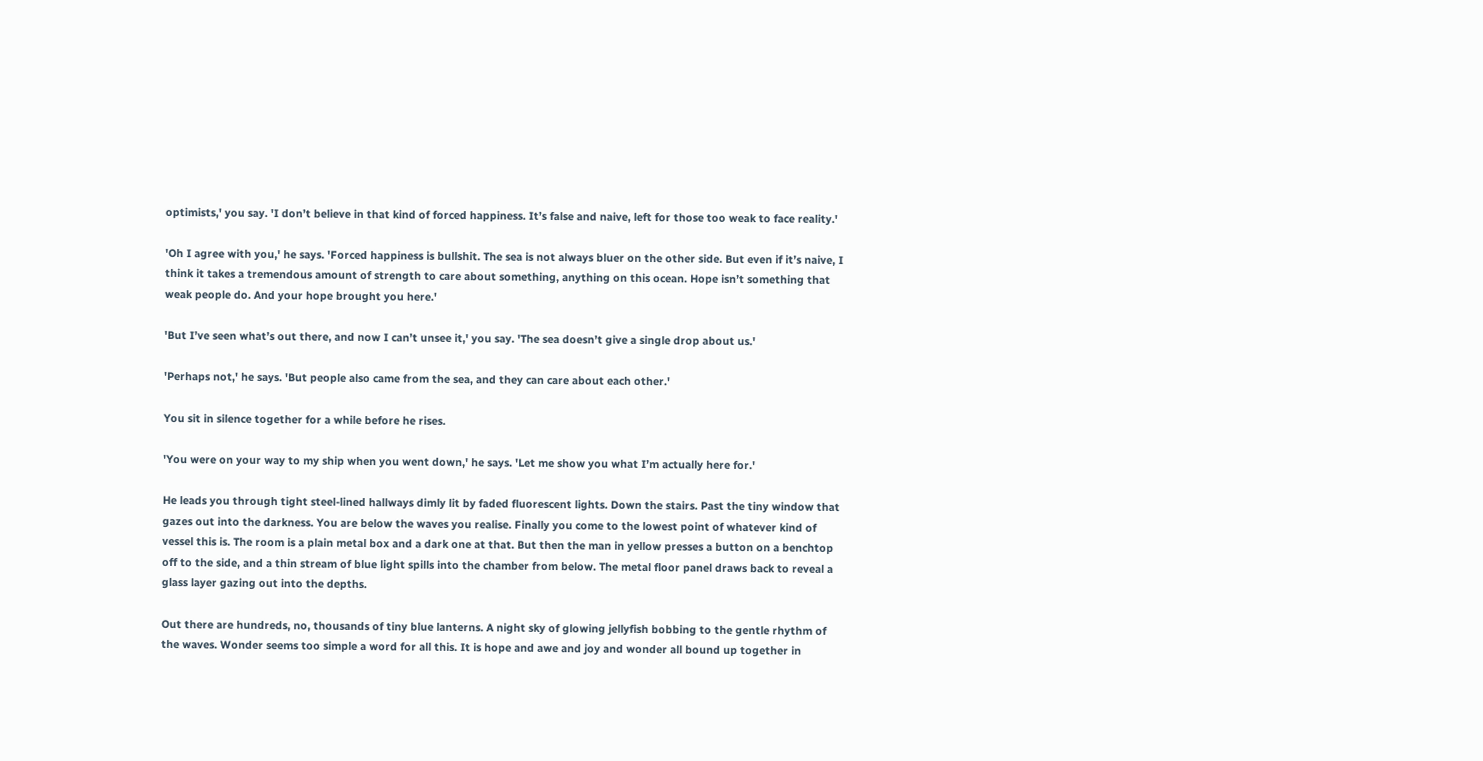optimists,' you say. 'I don’t believe in that kind of forced happiness. It’s false and naive, left for those too weak to face reality.'

'Oh I agree with you,' he says. 'Forced happiness is bullshit. The sea is not always bluer on the other side. But even if it’s naive, I think it takes a tremendous amount of strength to care about something, anything on this ocean. Hope isn’t something that weak people do. And your hope brought you here.'

'But I’ve seen what’s out there, and now I can’t unsee it,' you say. 'The sea doesn’t give a single drop about us.'

'Perhaps not,' he says. 'But people also came from the sea, and they can care about each other.'

You sit in silence together for a while before he rises.

'You were on your way to my ship when you went down,' he says. 'Let me show you what I’m actually here for.'

He leads you through tight steel-lined hallways dimly lit by faded fluorescent lights. Down the stairs. Past the tiny window that gazes out into the darkness. You are below the waves you realise. Finally you come to the lowest point of whatever kind of vessel this is. The room is a plain metal box and a dark one at that. But then the man in yellow presses a button on a benchtop off to the side, and a thin stream of blue light spills into the chamber from below. The metal floor panel draws back to reveal a glass layer gazing out into the depths.

Out there are hundreds, no, thousands of tiny blue lanterns. A night sky of glowing jellyfish bobbing to the gentle rhythm of the waves. Wonder seems too simple a word for all this. It is hope and awe and joy and wonder all bound up together in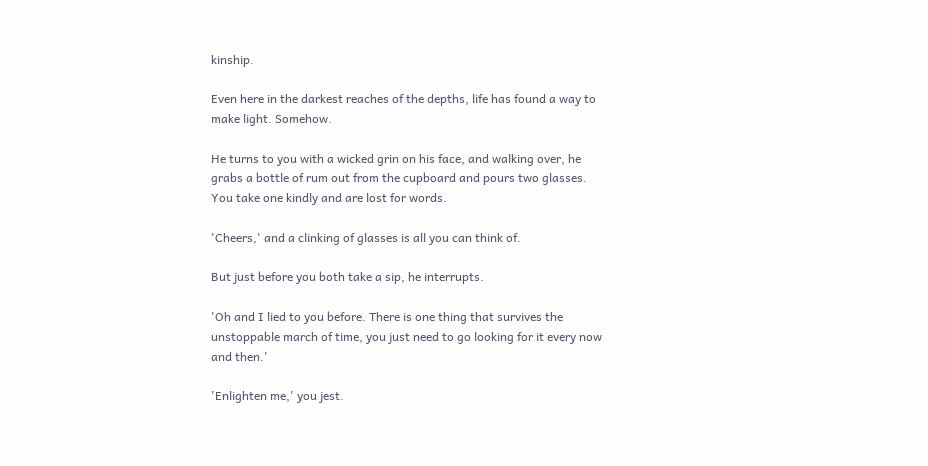kinship.

Even here in the darkest reaches of the depths, life has found a way to make light. Somehow.

He turns to you with a wicked grin on his face, and walking over, he grabs a bottle of rum out from the cupboard and pours two glasses. You take one kindly and are lost for words.

'Cheers,' and a clinking of glasses is all you can think of.

But just before you both take a sip, he interrupts.

'Oh and I lied to you before. There is one thing that survives the unstoppable march of time, you just need to go looking for it every now and then.'

'Enlighten me,' you jest.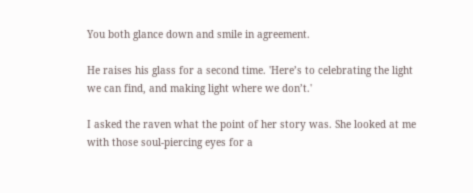You both glance down and smile in agreement.

He raises his glass for a second time. 'Here’s to celebrating the light we can find, and making light where we don’t.'

I asked the raven what the point of her story was. She looked at me with those soul-piercing eyes for a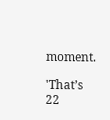moment.

'That’s 22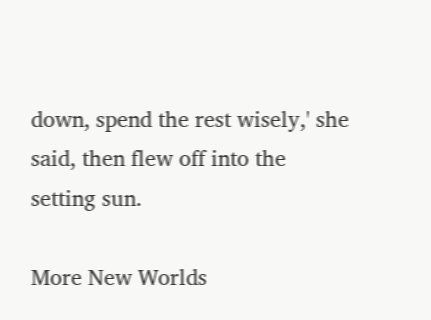down, spend the rest wisely,' she said, then flew off into the setting sun.

More New Worlds